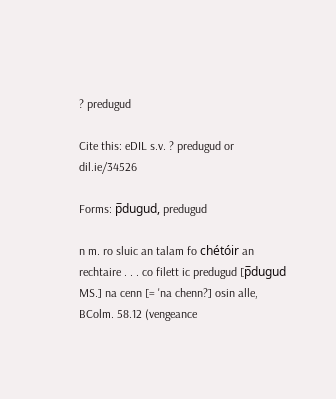? predugud

Cite this: eDIL s.v. ? predugud or dil.ie/34526

Forms: p̅dugud, predugud

n m. ro sluic an talam fo chétóir an rechtaire . . . co filett ic predugud [p̅dugud MS.] na cenn [= 'na chenn?] osin alle, BColm. 58.12 (vengeance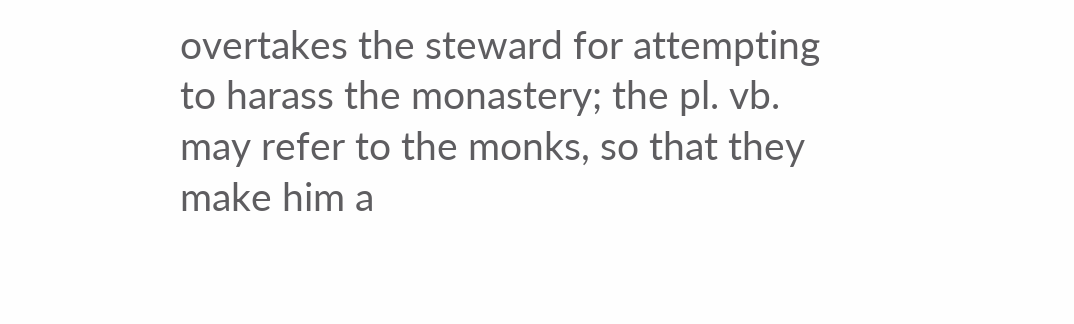overtakes the steward for attempting to harass the monastery; the pl. vb. may refer to the monks, so that they make him a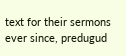text for their sermons ever since, predugud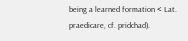being a learned formation < Lat. praedicare, cf. pridchad).